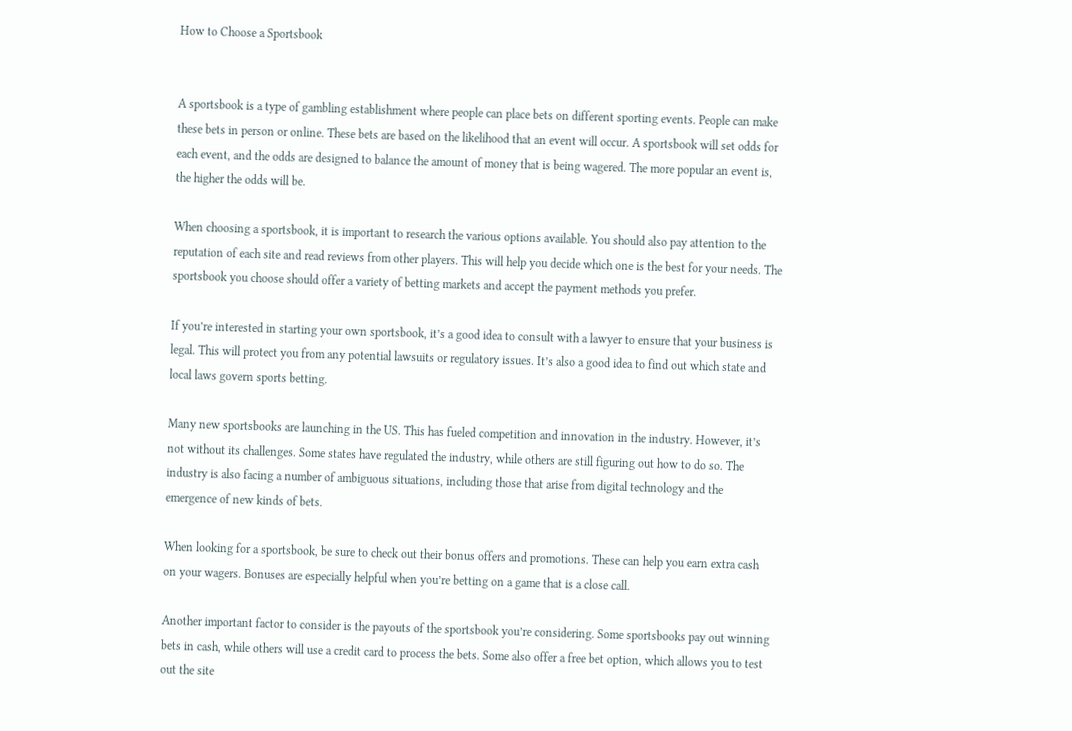How to Choose a Sportsbook


A sportsbook is a type of gambling establishment where people can place bets on different sporting events. People can make these bets in person or online. These bets are based on the likelihood that an event will occur. A sportsbook will set odds for each event, and the odds are designed to balance the amount of money that is being wagered. The more popular an event is, the higher the odds will be.

When choosing a sportsbook, it is important to research the various options available. You should also pay attention to the reputation of each site and read reviews from other players. This will help you decide which one is the best for your needs. The sportsbook you choose should offer a variety of betting markets and accept the payment methods you prefer.

If you’re interested in starting your own sportsbook, it’s a good idea to consult with a lawyer to ensure that your business is legal. This will protect you from any potential lawsuits or regulatory issues. It’s also a good idea to find out which state and local laws govern sports betting.

Many new sportsbooks are launching in the US. This has fueled competition and innovation in the industry. However, it’s not without its challenges. Some states have regulated the industry, while others are still figuring out how to do so. The industry is also facing a number of ambiguous situations, including those that arise from digital technology and the emergence of new kinds of bets.

When looking for a sportsbook, be sure to check out their bonus offers and promotions. These can help you earn extra cash on your wagers. Bonuses are especially helpful when you’re betting on a game that is a close call.

Another important factor to consider is the payouts of the sportsbook you’re considering. Some sportsbooks pay out winning bets in cash, while others will use a credit card to process the bets. Some also offer a free bet option, which allows you to test out the site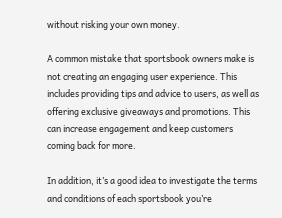without risking your own money.

A common mistake that sportsbook owners make is not creating an engaging user experience. This includes providing tips and advice to users, as well as offering exclusive giveaways and promotions. This can increase engagement and keep customers coming back for more.

In addition, it’s a good idea to investigate the terms and conditions of each sportsbook you’re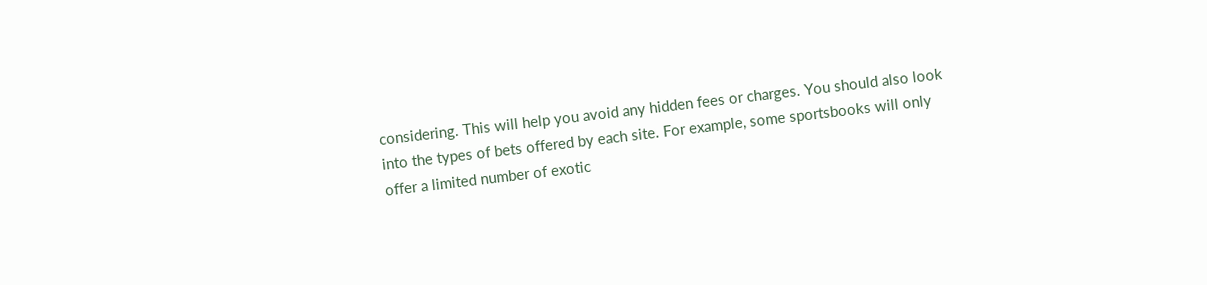considering. This will help you avoid any hidden fees or charges. You should also look into the types of bets offered by each site. For example, some sportsbooks will only offer a limited number of exotic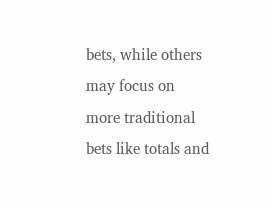bets, while others may focus on more traditional bets like totals and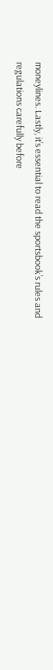moneylines. Lastly, it’s essential to read the sportsbook’s rules and regulations carefully before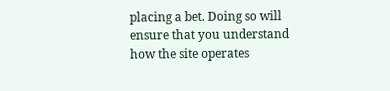placing a bet. Doing so will ensure that you understand how the site operates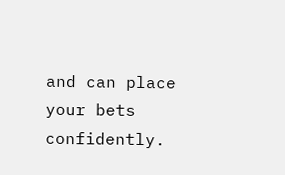and can place your bets confidently.